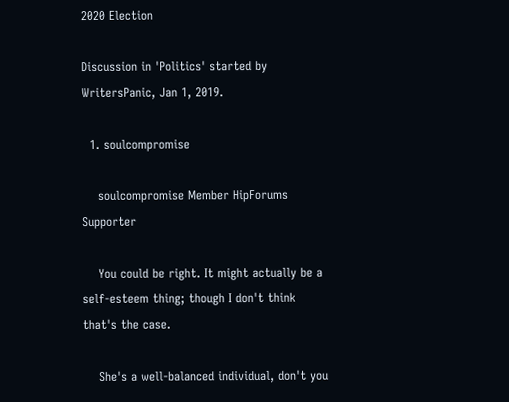2020 Election

Discussion in 'Politics' started by WritersPanic, Jan 1, 2019.

  1. soulcompromise

    soulcompromise Member HipForums Supporter

    You could be right. It might actually be a self-esteem thing; though I don't think that's the case.

    She's a well-balanced individual, don't you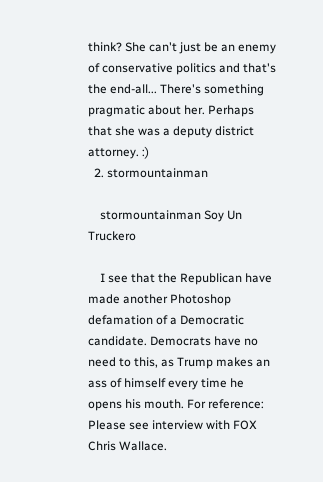think? She can't just be an enemy of conservative politics and that's the end-all... There's something pragmatic about her. Perhaps that she was a deputy district attorney. :)
  2. stormountainman

    stormountainman Soy Un Truckero

    I see that the Republican have made another Photoshop defamation of a Democratic candidate. Democrats have no need to this, as Trump makes an ass of himself every time he opens his mouth. For reference: Please see interview with FOX Chris Wallace.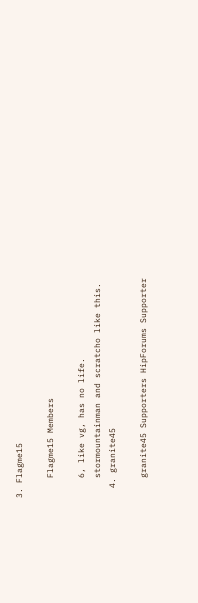3. Flagme15

    Flagme15 Members

    6, like vg, has no life.
    stormountainman and scratcho like this.
  4. granite45

    granite45 Supporters HipForums Supporter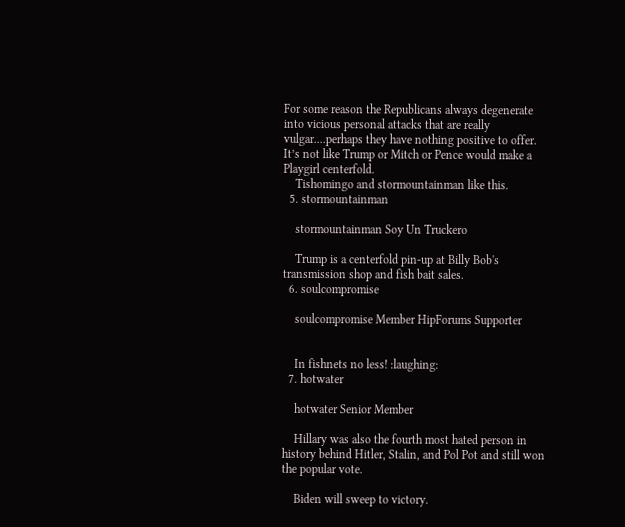For some reason the Republicans always degenerate into vicious personal attacks that are really vulgar....perhaps they have nothing positive to offer. It’s not like Trump or Mitch or Pence would make a Playgirl centerfold.
    Tishomingo and stormountainman like this.
  5. stormountainman

    stormountainman Soy Un Truckero

    Trump is a centerfold pin-up at Billy Bob's transmission shop and fish bait sales.
  6. soulcompromise

    soulcompromise Member HipForums Supporter


    In fishnets no less! :laughing:
  7. hotwater

    hotwater Senior Member

    Hillary was also the fourth most hated person in history behind Hitler, Stalin, and Pol Pot and still won the popular vote.

    Biden will sweep to victory.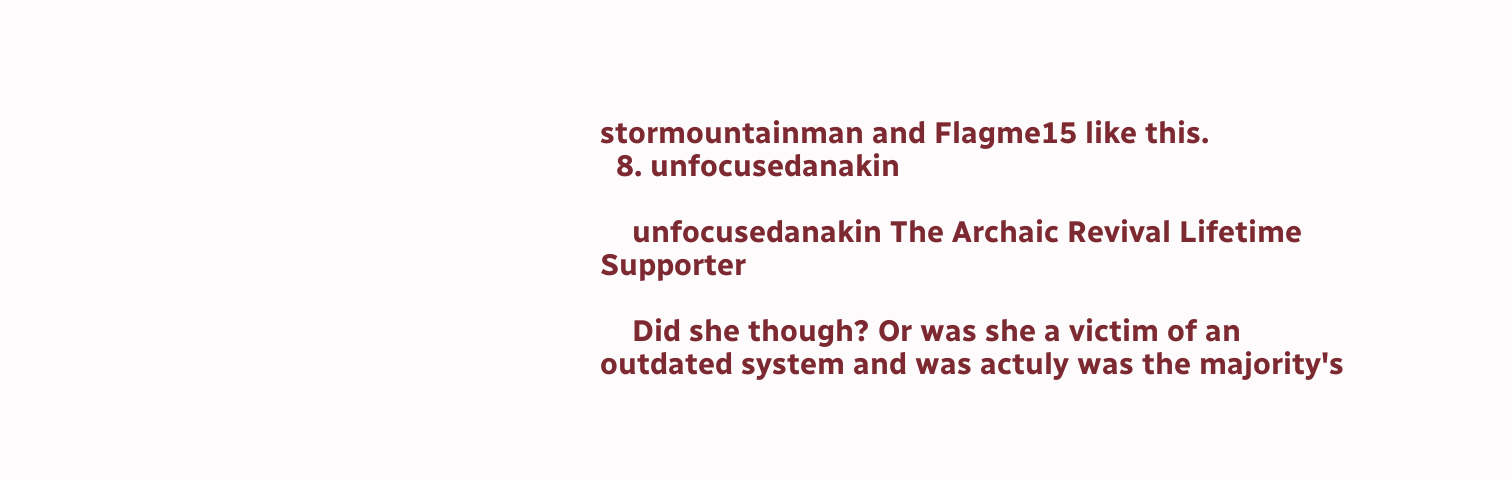stormountainman and Flagme15 like this.
  8. unfocusedanakin

    unfocusedanakin The Archaic Revival Lifetime Supporter

    Did she though? Or was she a victim of an outdated system and was actuly was the majority's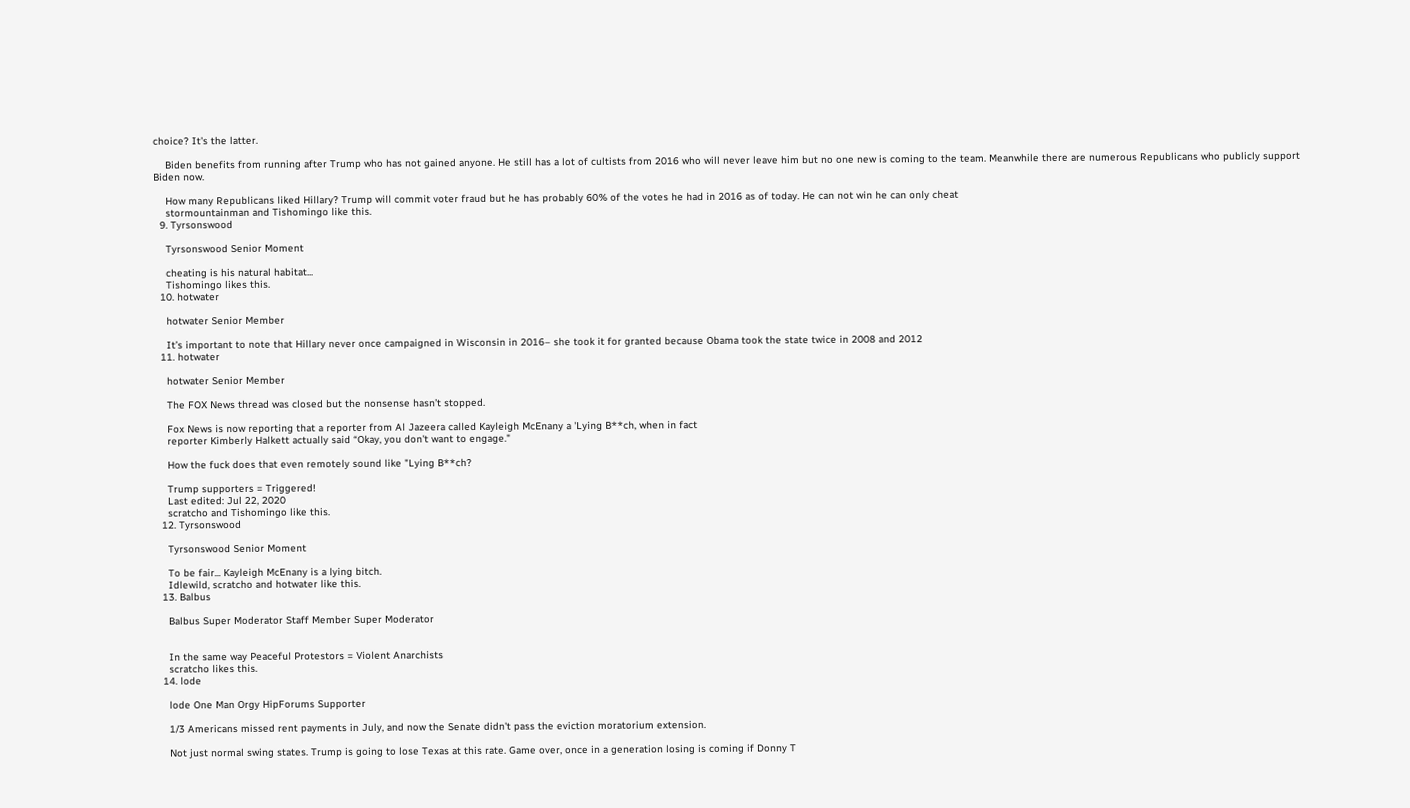choice? It's the latter.

    Biden benefits from running after Trump who has not gained anyone. He still has a lot of cultists from 2016 who will never leave him but no one new is coming to the team. Meanwhile there are numerous Republicans who publicly support Biden now.

    How many Republicans liked Hillary? Trump will commit voter fraud but he has probably 60% of the votes he had in 2016 as of today. He can not win he can only cheat
    stormountainman and Tishomingo like this.
  9. Tyrsonswood

    Tyrsonswood Senior Moment

    cheating is his natural habitat...
    Tishomingo likes this.
  10. hotwater

    hotwater Senior Member

    It’s important to note that Hillary never once campaigned in Wisconsin in 2016– she took it for granted because Obama took the state twice in 2008 and 2012
  11. hotwater

    hotwater Senior Member

    The FOX News thread was closed but the nonsense hasn’t stopped.

    Fox News is now reporting that a reporter from Al Jazeera called Kayleigh McEnany a 'Lying B**ch, when in fact
    reporter Kimberly Halkett actually said “Okay, you don't want to engage."

    How the fuck does that even remotely sound like "Lying B**ch?

    Trump supporters = Triggered!
    Last edited: Jul 22, 2020
    scratcho and Tishomingo like this.
  12. Tyrsonswood

    Tyrsonswood Senior Moment

    To be fair... Kayleigh McEnany is a lying bitch.
    Idlewild, scratcho and hotwater like this.
  13. Balbus

    Balbus Super Moderator Staff Member Super Moderator


    In the same way Peaceful Protestors = Violent Anarchists
    scratcho likes this.
  14. lode

    lode One Man Orgy HipForums Supporter

    1/3 Americans missed rent payments in July, and now the Senate didn't pass the eviction moratorium extension.

    Not just normal swing states. Trump is going to lose Texas at this rate. Game over, once in a generation losing is coming if Donny T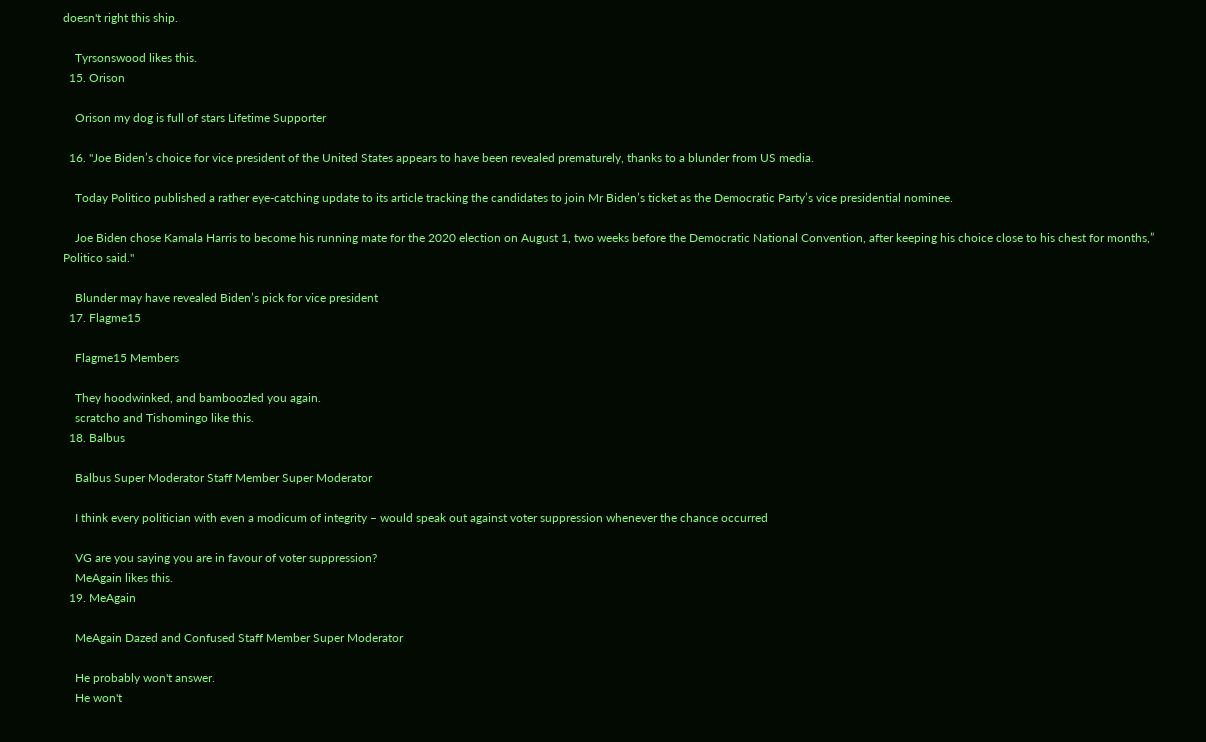doesn't right this ship.

    Tyrsonswood likes this.
  15. Orison

    Orison my dog is full of stars Lifetime Supporter

  16. "Joe Biden’s choice for vice president of the United States appears to have been revealed prematurely, thanks to a blunder from US media.

    Today Politico published a rather eye-catching update to its article tracking the candidates to join Mr Biden’s ticket as the Democratic Party’s vice presidential nominee.

    Joe Biden chose Kamala Harris to become his running mate for the 2020 election on August 1, two weeks before the Democratic National Convention, after keeping his choice close to his chest for months,” Politico said."

    Blunder may have revealed Biden’s pick for vice president
  17. Flagme15

    Flagme15 Members

    They hoodwinked, and bamboozled you again.
    scratcho and Tishomingo like this.
  18. Balbus

    Balbus Super Moderator Staff Member Super Moderator

    I think every politician with even a modicum of integrity – would speak out against voter suppression whenever the chance occurred

    VG are you saying you are in favour of voter suppression?
    MeAgain likes this.
  19. MeAgain

    MeAgain Dazed and Confused Staff Member Super Moderator

    He probably won't answer.
    He won't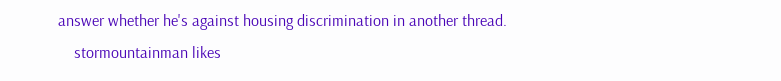answer whether he's against housing discrimination in another thread.
    stormountainman likes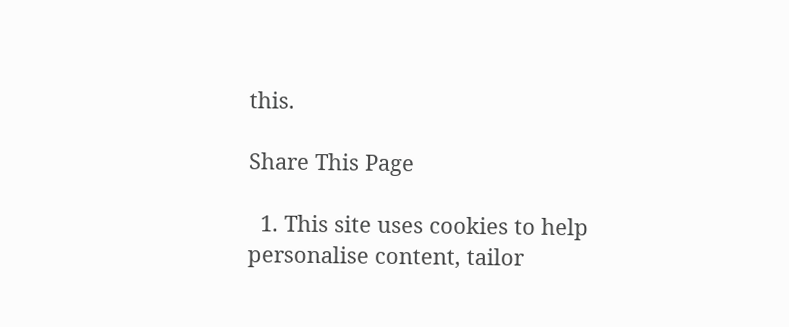this.

Share This Page

  1. This site uses cookies to help personalise content, tailor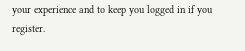your experience and to keep you logged in if you register.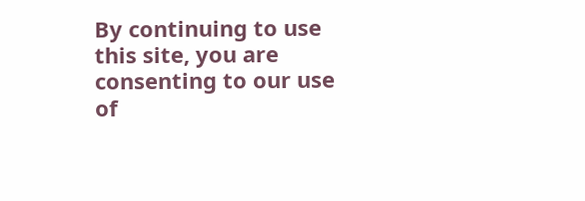By continuing to use this site, you are consenting to our use of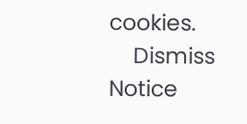cookies.
    Dismiss Notice